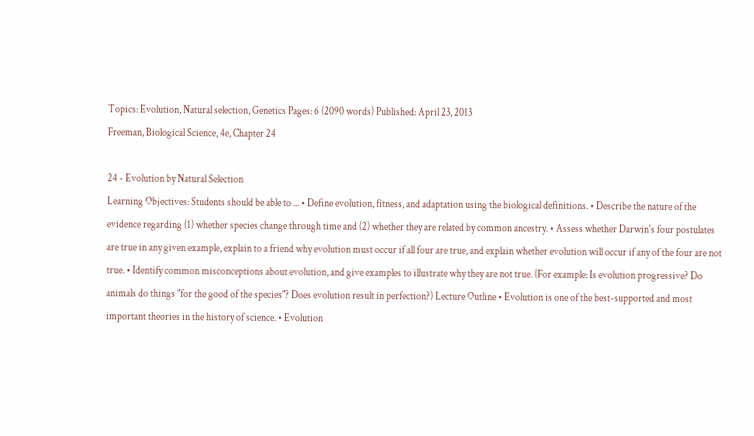Topics: Evolution, Natural selection, Genetics Pages: 6 (2090 words) Published: April 23, 2013
Freeman, Biological Science, 4e, Chapter 24

24 - Evolution by Natural Selection
Learning Objectives: Students should be able to ... • Define evolution, fitness, and adaptation using the biological definitions. • Describe the nature of the evidence regarding (1) whether species change through time and (2) whether they are related by common ancestry. • Assess whether Darwin's four postulates are true in any given example, explain to a friend why evolution must occur if all four are true, and explain whether evolution will occur if any of the four are not true. • Identify common misconceptions about evolution, and give examples to illustrate why they are not true. (For example: Is evolution progressive? Do animals do things "for the good of the species"? Does evolution result in perfection?) Lecture Outline • Evolution is one of the best-supported and most important theories in the history of science. • Evolution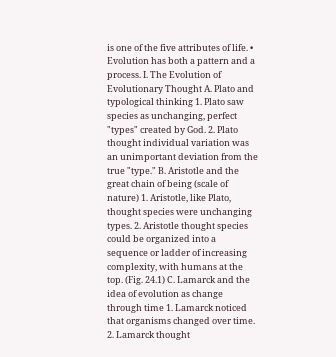is one of the five attributes of life. • Evolution has both a pattern and a process. I. The Evolution of Evolutionary Thought A. Plato and typological thinking 1. Plato saw species as unchanging, perfect "types" created by God. 2. Plato thought individual variation was an unimportant deviation from the true "type." B. Aristotle and the great chain of being (scale of nature) 1. Aristotle, like Plato, thought species were unchanging types. 2. Aristotle thought species could be organized into a sequence or ladder of increasing complexity, with humans at the top. (Fig. 24.1) C. Lamarck and the idea of evolution as change through time 1. Lamarck noticed that organisms changed over time. 2. Lamarck thought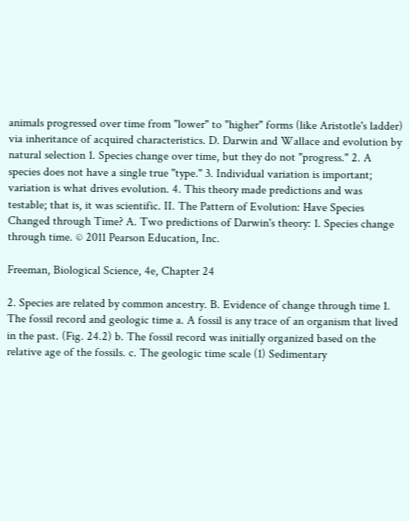animals progressed over time from "lower" to "higher" forms (like Aristotle's ladder) via inheritance of acquired characteristics. D. Darwin and Wallace and evolution by natural selection 1. Species change over time, but they do not "progress." 2. A species does not have a single true "type." 3. Individual variation is important; variation is what drives evolution. 4. This theory made predictions and was testable; that is, it was scientific. II. The Pattern of Evolution: Have Species Changed through Time? A. Two predictions of Darwin's theory: 1. Species change through time. © 2011 Pearson Education, Inc.

Freeman, Biological Science, 4e, Chapter 24

2. Species are related by common ancestry. B. Evidence of change through time 1. The fossil record and geologic time a. A fossil is any trace of an organism that lived in the past. (Fig. 24.2) b. The fossil record was initially organized based on the relative age of the fossils. c. The geologic time scale (1) Sedimentary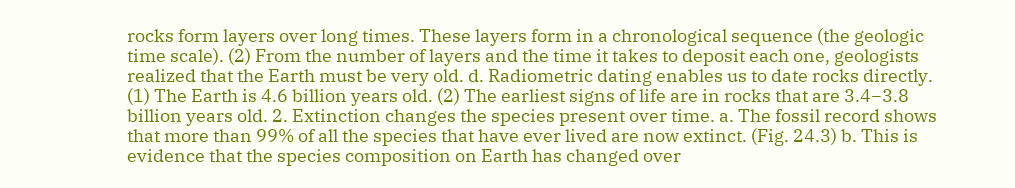rocks form layers over long times. These layers form in a chronological sequence (the geologic time scale). (2) From the number of layers and the time it takes to deposit each one, geologists realized that the Earth must be very old. d. Radiometric dating enables us to date rocks directly. (1) The Earth is 4.6 billion years old. (2) The earliest signs of life are in rocks that are 3.4−3.8 billion years old. 2. Extinction changes the species present over time. a. The fossil record shows that more than 99% of all the species that have ever lived are now extinct. (Fig. 24.3) b. This is evidence that the species composition on Earth has changed over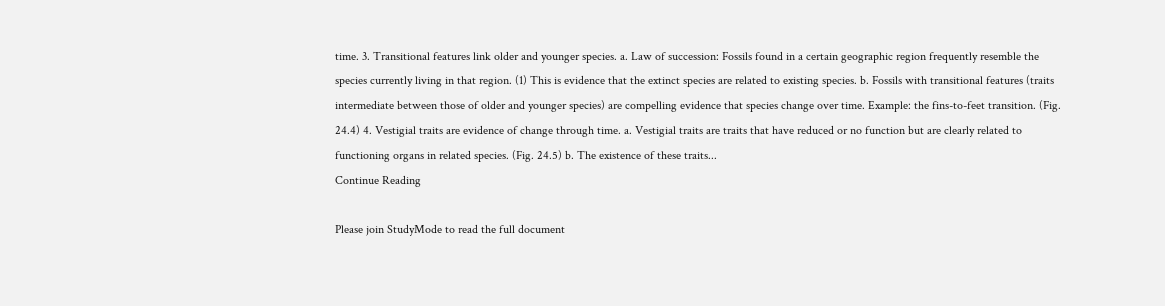time. 3. Transitional features link older and younger species. a. Law of succession: Fossils found in a certain geographic region frequently resemble the species currently living in that region. (1) This is evidence that the extinct species are related to existing species. b. Fossils with transitional features (traits intermediate between those of older and younger species) are compelling evidence that species change over time. Example: the fins-to-feet transition. (Fig. 24.4) 4. Vestigial traits are evidence of change through time. a. Vestigial traits are traits that have reduced or no function but are clearly related to functioning organs in related species. (Fig. 24.5) b. The existence of these traits...
Continue Reading

Please join StudyMode to read the full document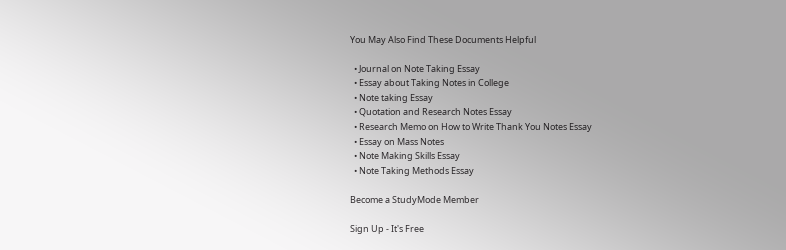You May Also Find These Documents Helpful

  • Journal on Note Taking Essay
  • Essay about Taking Notes in College
  • Note taking Essay
  • Quotation and Research Notes Essay
  • Research Memo on How to Write Thank You Notes Essay
  • Essay on Mass Notes
  • Note Making Skills Essay
  • Note Taking Methods Essay

Become a StudyMode Member

Sign Up - It's Free